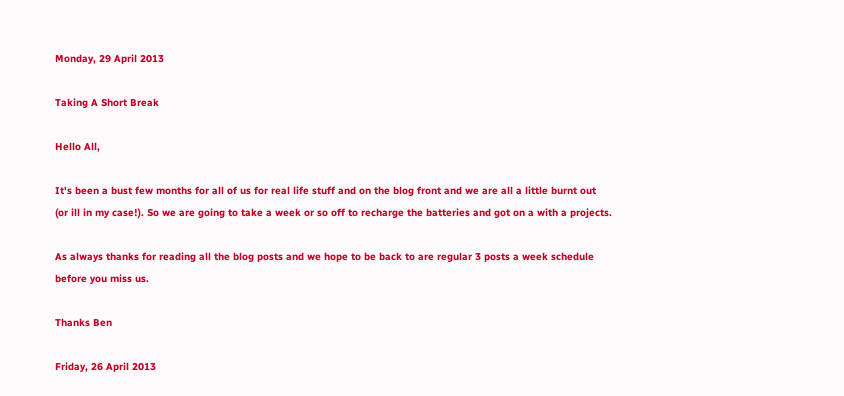Monday, 29 April 2013

Taking A Short Break

Hello All,

It's been a bust few months for all of us for real life stuff and on the blog front and we are all a little burnt out
(or ill in my case!). So we are going to take a week or so off to recharge the batteries and got on a with a projects.

As always thanks for reading all the blog posts and we hope to be back to are regular 3 posts a week schedule before you miss us.

Thanks Ben

Friday, 26 April 2013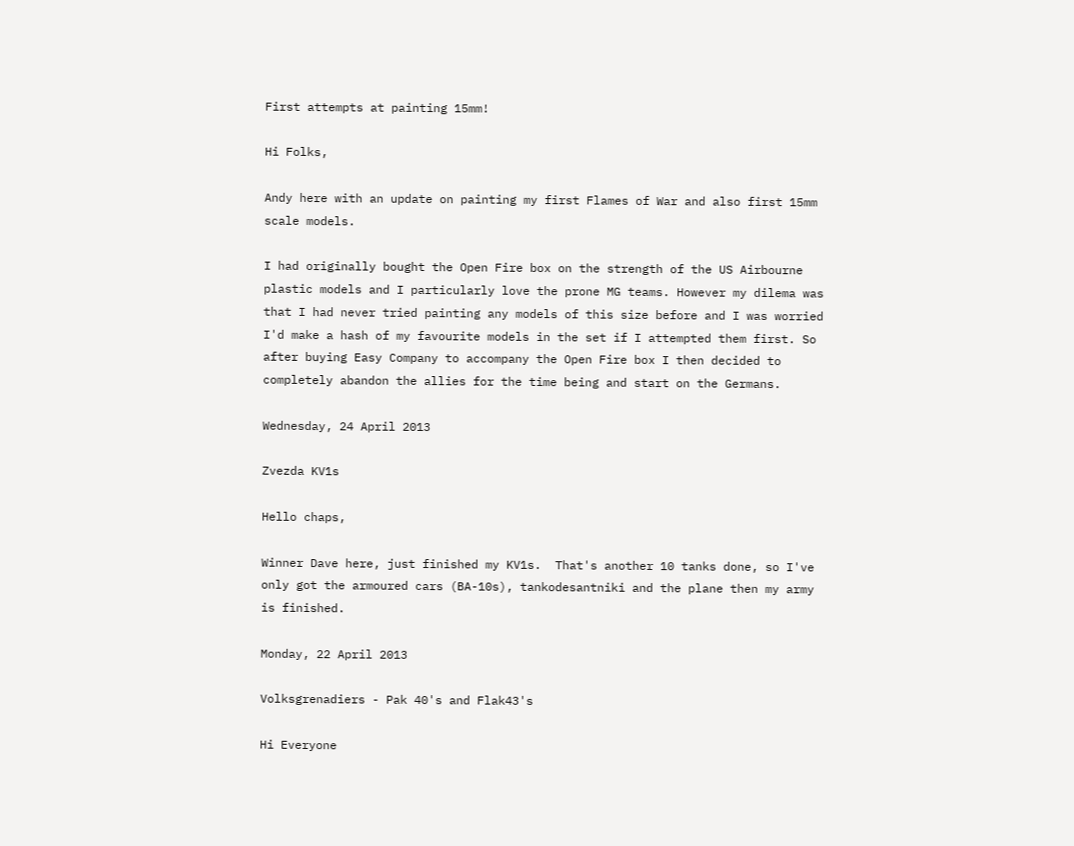First attempts at painting 15mm!

Hi Folks,

Andy here with an update on painting my first Flames of War and also first 15mm scale models.

I had originally bought the Open Fire box on the strength of the US Airbourne plastic models and I particularly love the prone MG teams. However my dilema was that I had never tried painting any models of this size before and I was worried I'd make a hash of my favourite models in the set if I attempted them first. So after buying Easy Company to accompany the Open Fire box I then decided to completely abandon the allies for the time being and start on the Germans.

Wednesday, 24 April 2013

Zvezda KV1s

Hello chaps,

Winner Dave here, just finished my KV1s.  That's another 10 tanks done, so I've only got the armoured cars (BA-10s), tankodesantniki and the plane then my army is finished.

Monday, 22 April 2013

Volksgrenadiers - Pak 40's and Flak43's

Hi Everyone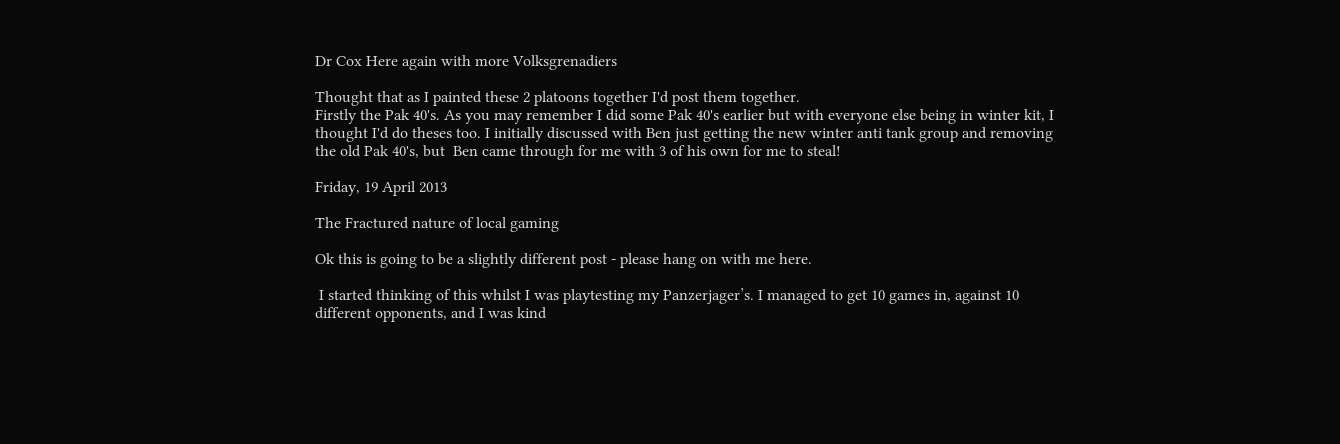Dr Cox Here again with more Volksgrenadiers

Thought that as I painted these 2 platoons together I'd post them together.
Firstly the Pak 40's. As you may remember I did some Pak 40's earlier but with everyone else being in winter kit, I thought I'd do theses too. I initially discussed with Ben just getting the new winter anti tank group and removing the old Pak 40's, but  Ben came through for me with 3 of his own for me to steal!

Friday, 19 April 2013

The Fractured nature of local gaming

Ok this is going to be a slightly different post - please hang on with me here.

 I started thinking of this whilst I was playtesting my Panzerjager’s. I managed to get 10 games in, against 10 different opponents, and I was kind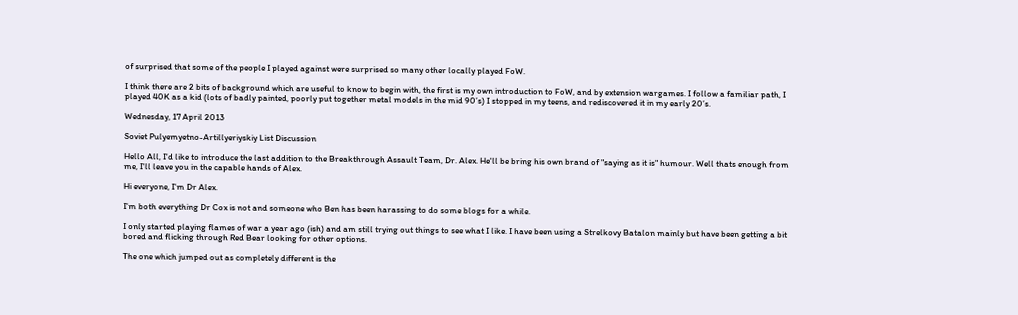of surprised that some of the people I played against were surprised so many other locally played FoW.

I think there are 2 bits of background which are useful to know to begin with, the first is my own introduction to FoW, and by extension wargames. I follow a familiar path, I played 40K as a kid (lots of badly painted, poorly put together metal models in the mid 90’s) I stopped in my teens, and rediscovered it in my early 20’s.

Wednesday, 17 April 2013

Soviet Pulyemyetno-Artillyeriyskiy List Discussion

Hello All, I'd like to introduce the last addition to the Breakthrough Assault Team, Dr. Alex. He'll be bring his own brand of "saying as it is" humour. Well thats enough from me, I'll leave you in the capable hands of Alex.

Hi everyone, I'm Dr Alex.

I'm both everything Dr Cox is not and someone who Ben has been harassing to do some blogs for a while.

I only started playing flames of war a year ago (ish) and am still trying out things to see what I like. I have been using a Strelkovy Batalon mainly but have been getting a bit bored and flicking through Red Bear looking for other options.

The one which jumped out as completely different is the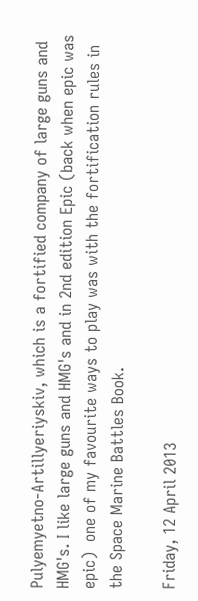Pulyemyetno-Artillyeriyskiv, which is a fortified company of large guns and HMG's. I like large guns and HMG's and in 2nd edition Epic (back when epic was epic)  one of my favourite ways to play was with the fortification rules in the Space Marine Battles Book.

Friday, 12 April 2013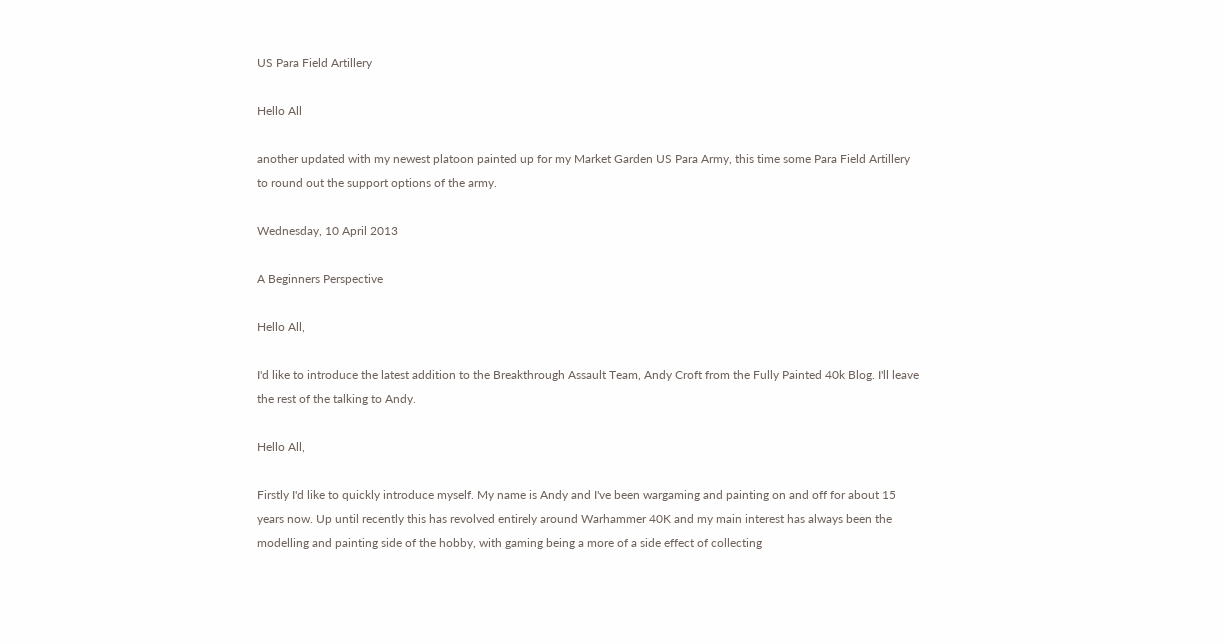US Para Field Artillery

Hello All

another updated with my newest platoon painted up for my Market Garden US Para Army, this time some Para Field Artillery to round out the support options of the army.

Wednesday, 10 April 2013

A Beginners Perspective

Hello All,

I'd like to introduce the latest addition to the Breakthrough Assault Team, Andy Croft from the Fully Painted 40k Blog. I'll leave the rest of the talking to Andy.

Hello All,

Firstly I'd like to quickly introduce myself. My name is Andy and I've been wargaming and painting on and off for about 15 years now. Up until recently this has revolved entirely around Warhammer 40K and my main interest has always been the modelling and painting side of the hobby, with gaming being a more of a side effect of collecting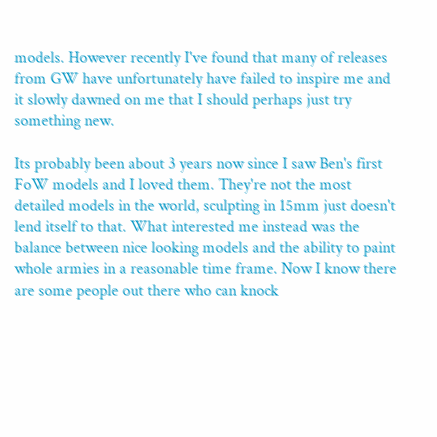models. However recently I've found that many of releases from GW have unfortunately have failed to inspire me and it slowly dawned on me that I should perhaps just try something new.

Its probably been about 3 years now since I saw Ben's first FoW models and I loved them. They're not the most detailed models in the world, sculpting in 15mm just doesn't lend itself to that. What interested me instead was the balance between nice looking models and the ability to paint whole armies in a reasonable time frame. Now I know there are some people out there who can knock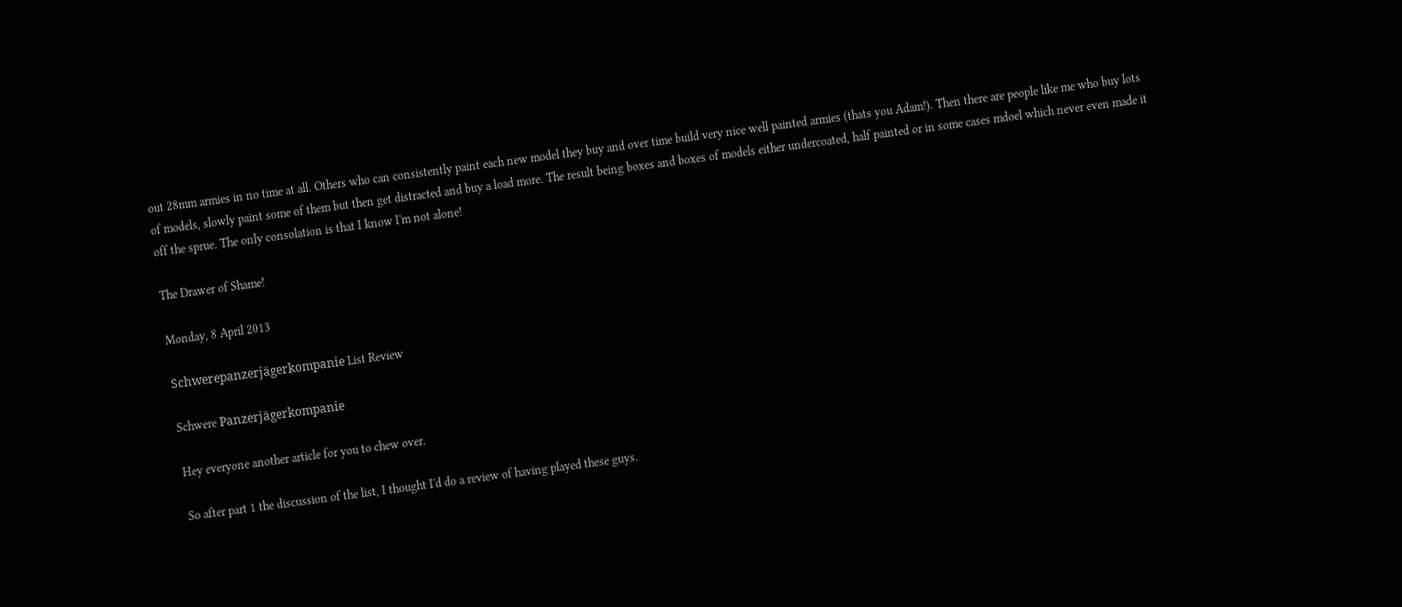out 28mm armies in no time at all. Others who can consistently paint each new model they buy and over time build very nice well painted armies (thats you Adam!). Then there are people like me who buy lots of models, slowly paint some of them but then get distracted and buy a load more. The result being boxes and boxes of models either undercoated, half painted or in some cases mdoel which never even made it off the sprue. The only consolation is that I know I'm not alone!

The Drawer of Shame!

Monday, 8 April 2013

Schwerepanzerjägerkompanie List Review

Schwere Panzerjägerkompanie

Hey everyone another article for you to chew over.

So after part 1 the discussion of the list, I thought I'd do a review of having played these guys.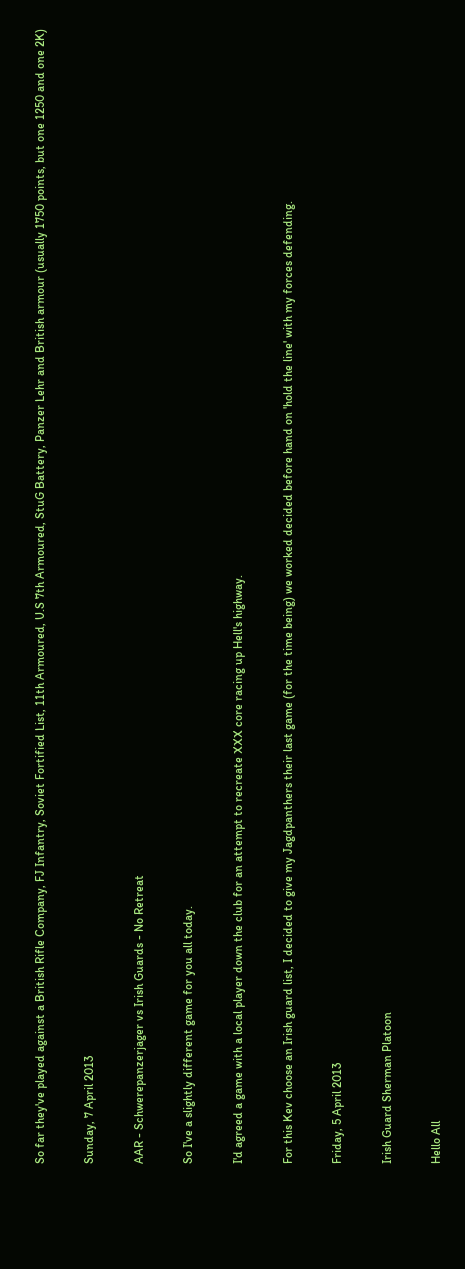So far they've played against a British Rifle Company, FJ Infantry, Soviet Fortified List, 11th Armoured, U.S 7th Armoured, StuG Battery, Panzer Lehr and British armour (usually 1750 points, but one 1250 and one 2K)

Sunday, 7 April 2013

AAR - Schwerepanzerjager vs Irish Guards - No Retreat

So I've a slightly different game for you all today.

I'd agreed a game with a local player down the club for an attempt to recreate XXX core racing up Hell's highway.

For this Kev choose an Irish guard list, I decided to give my Jagdpanthers their last game (for the time being) we worked decided before hand on 'hold the line' with my forces defending.

Friday, 5 April 2013

Irish Guard Sherman Platoon

Hello All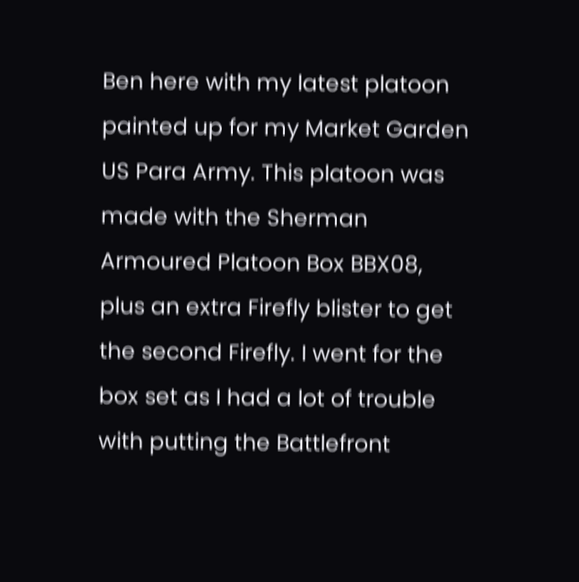Ben here with my latest platoon painted up for my Market Garden US Para Army. This platoon was made with the Sherman Armoured Platoon Box BBX08, plus an extra Firefly blister to get the second Firefly. I went for the box set as I had a lot of trouble with putting the Battlefront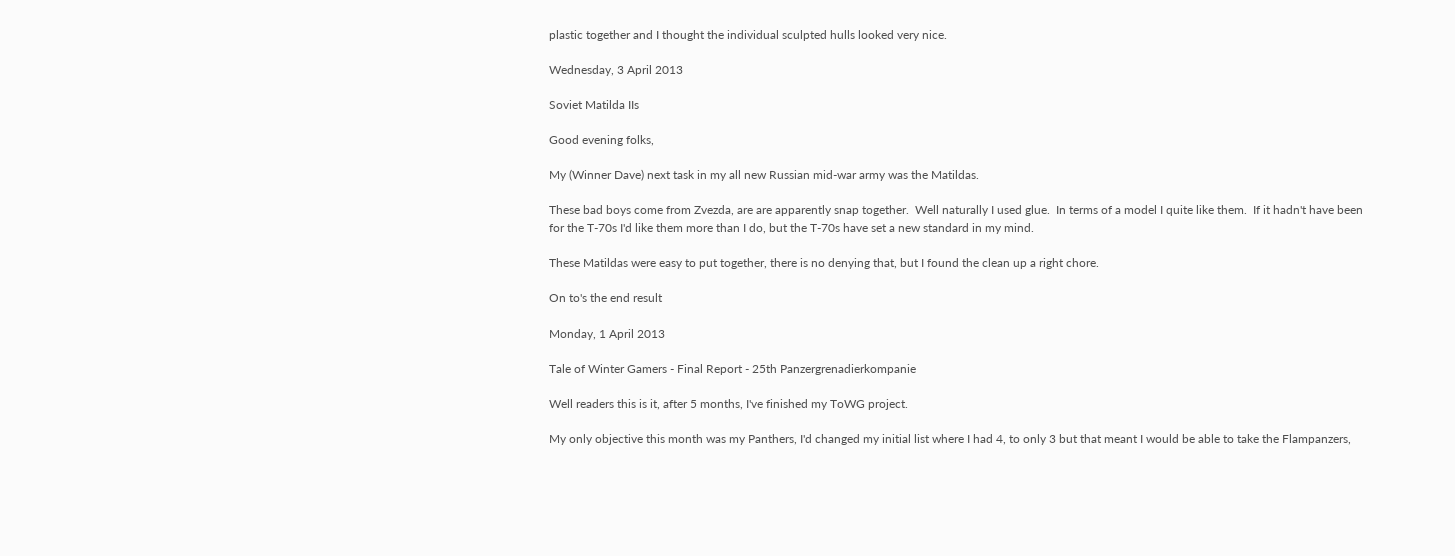plastic together and I thought the individual sculpted hulls looked very nice.

Wednesday, 3 April 2013

Soviet Matilda IIs

Good evening folks,

My (Winner Dave) next task in my all new Russian mid-war army was the Matildas.

These bad boys come from Zvezda, are are apparently snap together.  Well naturally I used glue.  In terms of a model I quite like them.  If it hadn't have been for the T-70s I'd like them more than I do, but the T-70s have set a new standard in my mind.

These Matildas were easy to put together, there is no denying that, but I found the clean up a right chore.

On to's the end result

Monday, 1 April 2013

Tale of Winter Gamers - Final Report - 25th Panzergrenadierkompanie

Well readers this is it, after 5 months, I've finished my ToWG project.

My only objective this month was my Panthers, I'd changed my initial list where I had 4, to only 3 but that meant I would be able to take the Flampanzers,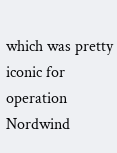which was pretty iconic for operation Nordwind